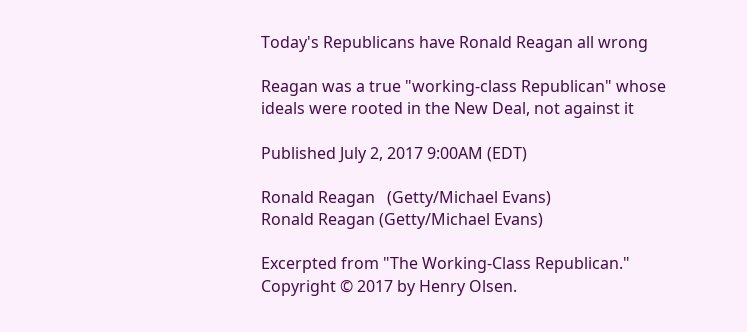Today's Republicans have Ronald Reagan all wrong

Reagan was a true "working-class Republican" whose ideals were rooted in the New Deal, not against it

Published July 2, 2017 9:00AM (EDT)

Ronald Reagan   (Getty/Michael Evans)
Ronald Reagan (Getty/Michael Evans)

Excerpted from "The Working-Class Republican." Copyright © 2017 by Henry Olsen.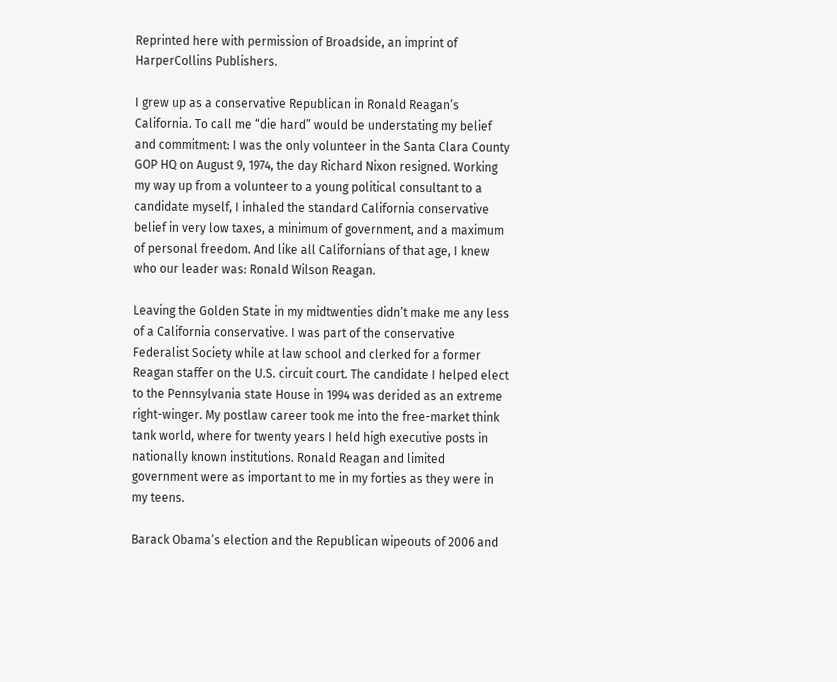Reprinted here with permission of Broadside, an imprint of HarperCollins Publishers.

I grew up as a conservative Republican in Ronald Reagan’s California. To call me “die hard” would be understating my belief and commitment: I was the only volunteer in the Santa Clara County GOP HQ on August 9, 1974, the day Richard Nixon resigned. Working my way up from a volunteer to a young political consultant to a candidate myself, I inhaled the standard California conservative belief in very low taxes, a minimum of government, and a maximum of personal freedom. And like all Californians of that age, I knew who our leader was: Ronald Wilson Reagan.

Leaving the Golden State in my midtwenties didn’t make me any less of a California conservative. I was part of the conservative Federalist Society while at law school and clerked for a former Reagan staffer on the U.S. circuit court. The candidate I helped elect to the Pennsylvania state House in 1994 was derided as an extreme right-winger. My postlaw career took me into the free-market think tank world, where for twenty years I held high executive posts in nationally known institutions. Ronald Reagan and limited government were as important to me in my forties as they were in my teens.

Barack Obama’s election and the Republican wipeouts of 2006 and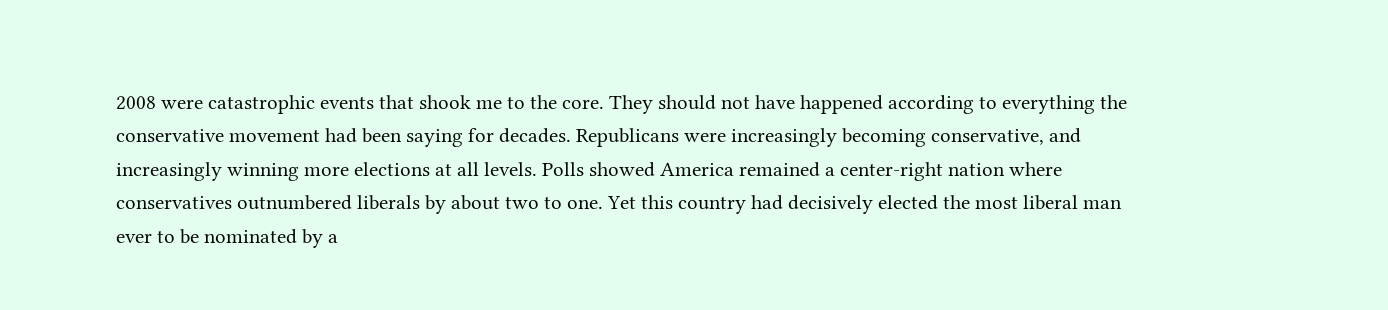2008 were catastrophic events that shook me to the core. They should not have happened according to everything the conservative movement had been saying for decades. Republicans were increasingly becoming conservative, and increasingly winning more elections at all levels. Polls showed America remained a center-right nation where conservatives outnumbered liberals by about two to one. Yet this country had decisively elected the most liberal man ever to be nominated by a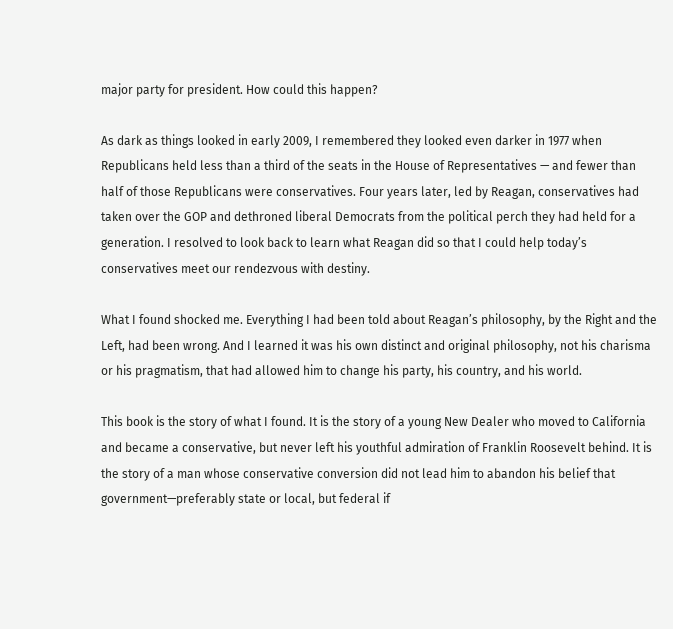major party for president. How could this happen?

As dark as things looked in early 2009, I remembered they looked even darker in 1977 when Republicans held less than a third of the seats in the House of Representatives — and fewer than half of those Republicans were conservatives. Four years later, led by Reagan, conservatives had taken over the GOP and dethroned liberal Democrats from the political perch they had held for a generation. I resolved to look back to learn what Reagan did so that I could help today’s conservatives meet our rendezvous with destiny.

What I found shocked me. Everything I had been told about Reagan’s philosophy, by the Right and the Left, had been wrong. And I learned it was his own distinct and original philosophy, not his charisma or his pragmatism, that had allowed him to change his party, his country, and his world.

This book is the story of what I found. It is the story of a young New Dealer who moved to California and became a conservative, but never left his youthful admiration of Franklin Roosevelt behind. It is the story of a man whose conservative conversion did not lead him to abandon his belief that government—preferably state or local, but federal if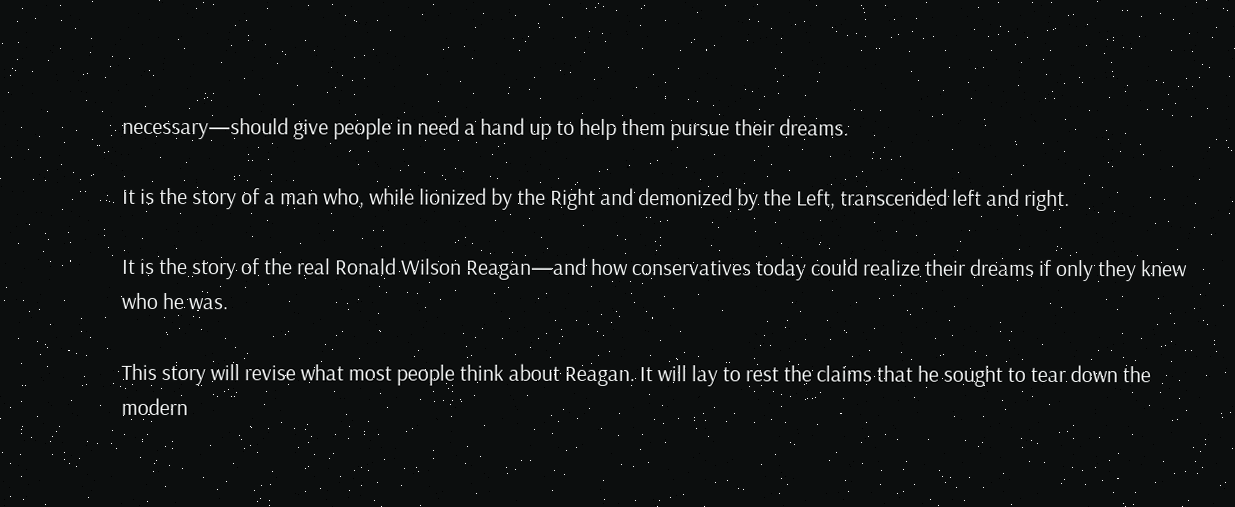necessary—should give people in need a hand up to help them pursue their dreams.

It is the story of a man who, while lionized by the Right and demonized by the Left, transcended left and right.

It is the story of the real Ronald Wilson Reagan—and how conservatives today could realize their dreams if only they knew who he was.

This story will revise what most people think about Reagan. It will lay to rest the claims that he sought to tear down the modern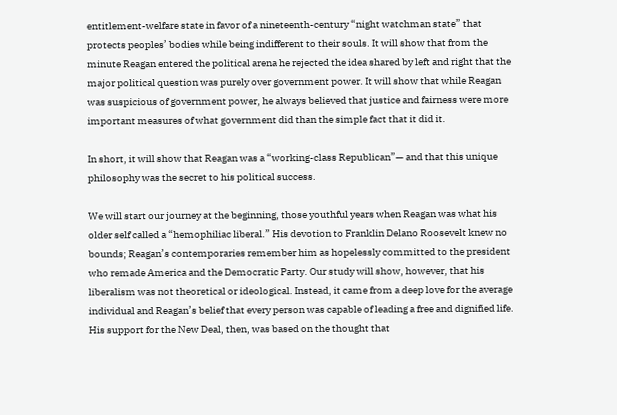entitlement-welfare state in favor of a nineteenth-century “night watchman state” that protects peoples’ bodies while being indifferent to their souls. It will show that from the minute Reagan entered the political arena he rejected the idea shared by left and right that the major political question was purely over government power. It will show that while Reagan was suspicious of government power, he always believed that justice and fairness were more important measures of what government did than the simple fact that it did it.

In short, it will show that Reagan was a “working-class Republican”— and that this unique philosophy was the secret to his political success.

We will start our journey at the beginning, those youthful years when Reagan was what his older self called a “hemophiliac liberal.” His devotion to Franklin Delano Roosevelt knew no bounds; Reagan’s contemporaries remember him as hopelessly committed to the president who remade America and the Democratic Party. Our study will show, however, that his liberalism was not theoretical or ideological. Instead, it came from a deep love for the average individual and Reagan’s belief that every person was capable of leading a free and dignified life. His support for the New Deal, then, was based on the thought that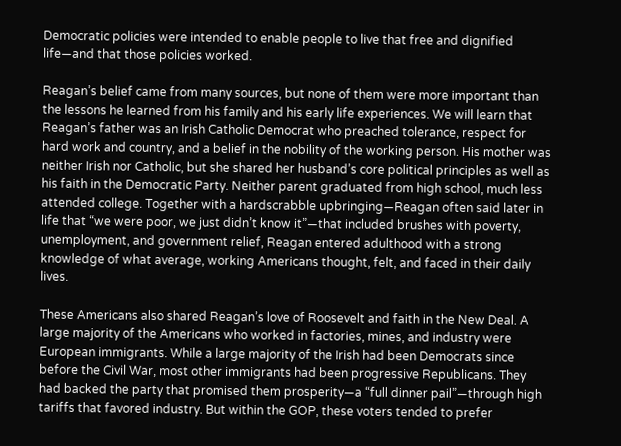Democratic policies were intended to enable people to live that free and dignified life—and that those policies worked.

Reagan’s belief came from many sources, but none of them were more important than the lessons he learned from his family and his early life experiences. We will learn that Reagan’s father was an Irish Catholic Democrat who preached tolerance, respect for hard work and country, and a belief in the nobility of the working person. His mother was neither Irish nor Catholic, but she shared her husband’s core political principles as well as his faith in the Democratic Party. Neither parent graduated from high school, much less attended college. Together with a hardscrabble upbringing—Reagan often said later in life that “we were poor, we just didn’t know it”—that included brushes with poverty, unemployment, and government relief, Reagan entered adulthood with a strong knowledge of what average, working Americans thought, felt, and faced in their daily lives.

These Americans also shared Reagan’s love of Roosevelt and faith in the New Deal. A large majority of the Americans who worked in factories, mines, and industry were European immigrants. While a large majority of the Irish had been Democrats since before the Civil War, most other immigrants had been progressive Republicans. They had backed the party that promised them prosperity—a “full dinner pail”—through high tariffs that favored industry. But within the GOP, these voters tended to prefer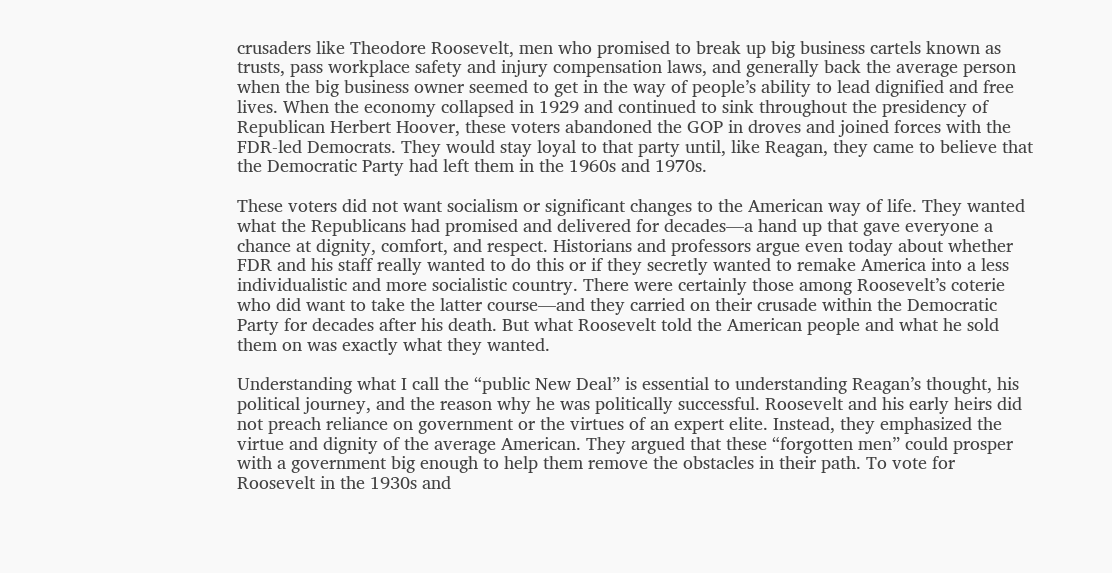crusaders like Theodore Roosevelt, men who promised to break up big business cartels known as trusts, pass workplace safety and injury compensation laws, and generally back the average person when the big business owner seemed to get in the way of people’s ability to lead dignified and free lives. When the economy collapsed in 1929 and continued to sink throughout the presidency of Republican Herbert Hoover, these voters abandoned the GOP in droves and joined forces with the FDR-led Democrats. They would stay loyal to that party until, like Reagan, they came to believe that the Democratic Party had left them in the 1960s and 1970s.

These voters did not want socialism or significant changes to the American way of life. They wanted what the Republicans had promised and delivered for decades—a hand up that gave everyone a chance at dignity, comfort, and respect. Historians and professors argue even today about whether FDR and his staff really wanted to do this or if they secretly wanted to remake America into a less individualistic and more socialistic country. There were certainly those among Roosevelt’s coterie who did want to take the latter course—and they carried on their crusade within the Democratic Party for decades after his death. But what Roosevelt told the American people and what he sold them on was exactly what they wanted.

Understanding what I call the “public New Deal” is essential to understanding Reagan’s thought, his political journey, and the reason why he was politically successful. Roosevelt and his early heirs did not preach reliance on government or the virtues of an expert elite. Instead, they emphasized the virtue and dignity of the average American. They argued that these “forgotten men” could prosper with a government big enough to help them remove the obstacles in their path. To vote for Roosevelt in the 1930s and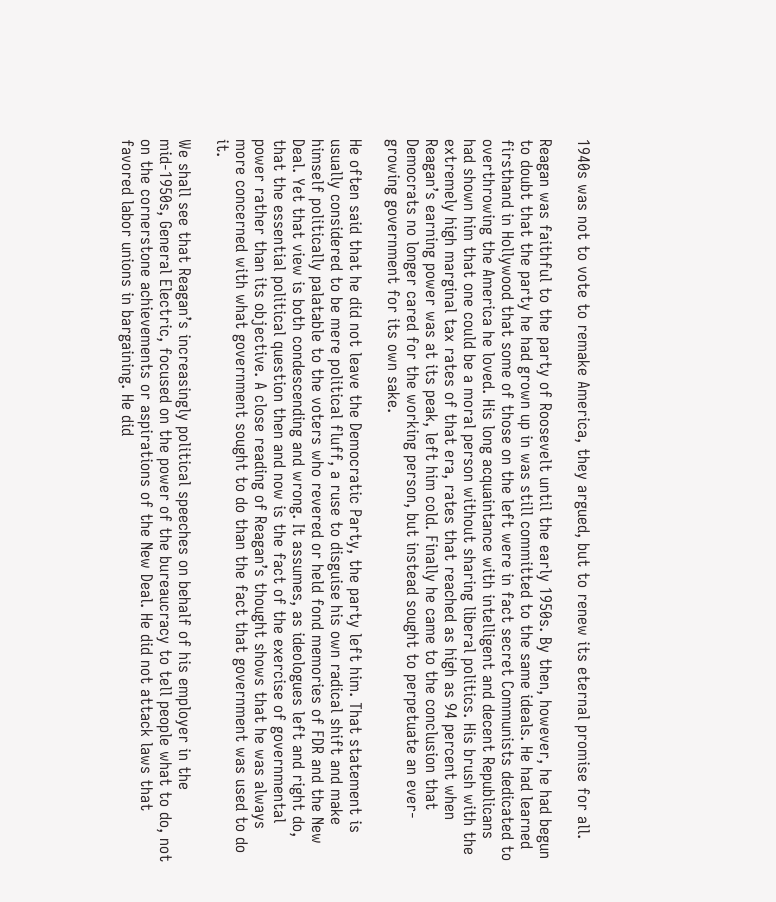1940s was not to vote to remake America, they argued, but to renew its eternal promise for all.

Reagan was faithful to the party of Roosevelt until the early 1950s. By then, however, he had begun to doubt that the party he had grown up in was still committed to the same ideals. He had learned firsthand in Hollywood that some of those on the left were in fact secret Communists dedicated to overthrowing the America he loved. His long acquaintance with intelligent and decent Republicans had shown him that one could be a moral person without sharing liberal politics. His brush with the extremely high marginal tax rates of that era, rates that reached as high as 94 percent when Reagan’s earning power was at its peak, left him cold. Finally he came to the conclusion that Democrats no longer cared for the working person, but instead sought to perpetuate an ever-growing government for its own sake.

He often said that he did not leave the Democratic Party, the party left him. That statement is usually considered to be mere political fluff, a ruse to disguise his own radical shift and make himself politically palatable to the voters who revered or held fond memories of FDR and the New Deal. Yet that view is both condescending and wrong. It assumes, as ideologues left and right do, that the essential political question then and now is the fact of the exercise of governmental power rather than its objective. A close reading of Reagan’s thought shows that he was always more concerned with what government sought to do than the fact that government was used to do it.

We shall see that Reagan’s increasingly political speeches on behalf of his employer in the mid-1950s, General Electric, focused on the power of the bureaucracy to tell people what to do, not on the cornerstone achievements or aspirations of the New Deal. He did not attack laws that favored labor unions in bargaining. He did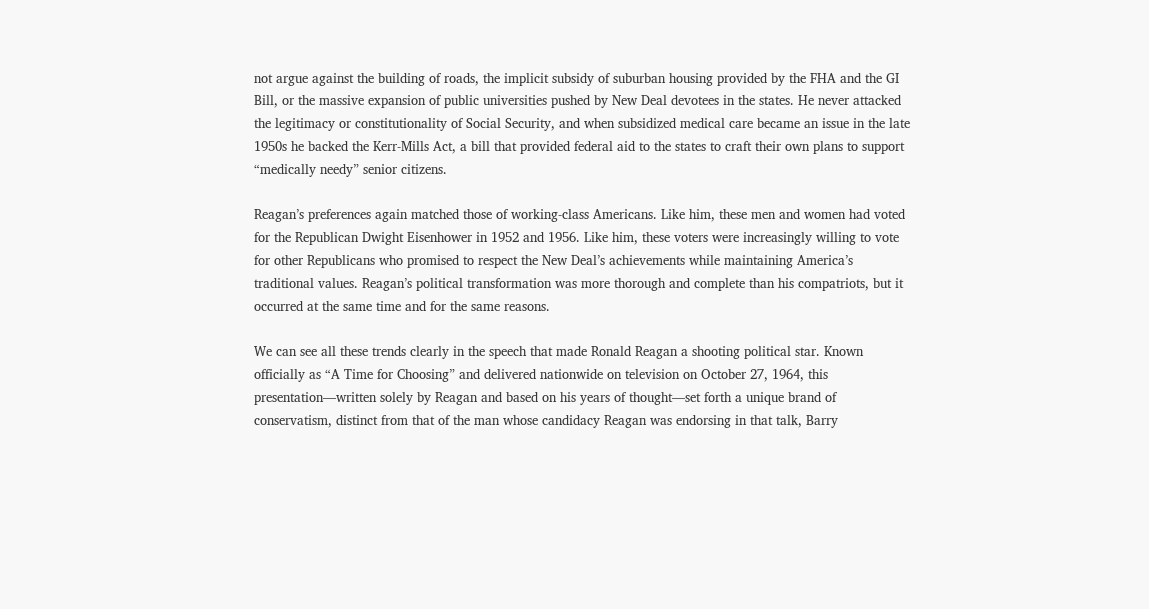not argue against the building of roads, the implicit subsidy of suburban housing provided by the FHA and the GI Bill, or the massive expansion of public universities pushed by New Deal devotees in the states. He never attacked the legitimacy or constitutionality of Social Security, and when subsidized medical care became an issue in the late 1950s he backed the Kerr-Mills Act, a bill that provided federal aid to the states to craft their own plans to support “medically needy” senior citizens.

Reagan’s preferences again matched those of working-class Americans. Like him, these men and women had voted for the Republican Dwight Eisenhower in 1952 and 1956. Like him, these voters were increasingly willing to vote for other Republicans who promised to respect the New Deal’s achievements while maintaining America’s traditional values. Reagan’s political transformation was more thorough and complete than his compatriots, but it occurred at the same time and for the same reasons.

We can see all these trends clearly in the speech that made Ronald Reagan a shooting political star. Known officially as “A Time for Choosing” and delivered nationwide on television on October 27, 1964, this presentation—written solely by Reagan and based on his years of thought—set forth a unique brand of conservatism, distinct from that of the man whose candidacy Reagan was endorsing in that talk, Barry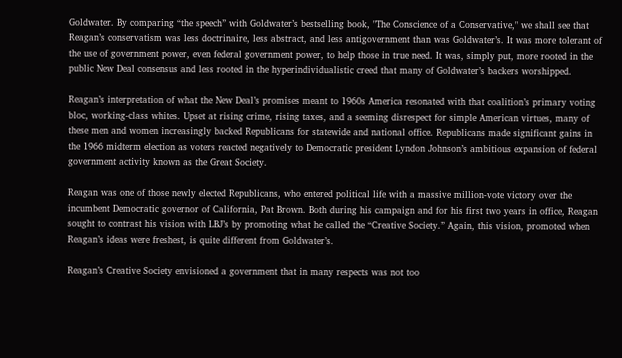Goldwater. By comparing “the speech” with Goldwater’s bestselling book, "The Conscience of a Conservative," we shall see that Reagan’s conservatism was less doctrinaire, less abstract, and less antigovernment than was Goldwater’s. It was more tolerant of the use of government power, even federal government power, to help those in true need. It was, simply put, more rooted in the public New Deal consensus and less rooted in the hyperindividualistic creed that many of Goldwater’s backers worshipped.

Reagan’s interpretation of what the New Deal’s promises meant to 1960s America resonated with that coalition’s primary voting bloc, working-class whites. Upset at rising crime, rising taxes, and a seeming disrespect for simple American virtues, many of these men and women increasingly backed Republicans for statewide and national office. Republicans made significant gains in the 1966 midterm election as voters reacted negatively to Democratic president Lyndon Johnson’s ambitious expansion of federal government activity known as the Great Society.

Reagan was one of those newly elected Republicans, who entered political life with a massive million-vote victory over the incumbent Democratic governor of California, Pat Brown. Both during his campaign and for his first two years in office, Reagan sought to contrast his vision with LBJ’s by promoting what he called the “Creative Society.” Again, this vision, promoted when Reagan’s ideas were freshest, is quite different from Goldwater’s.

Reagan’s Creative Society envisioned a government that in many respects was not too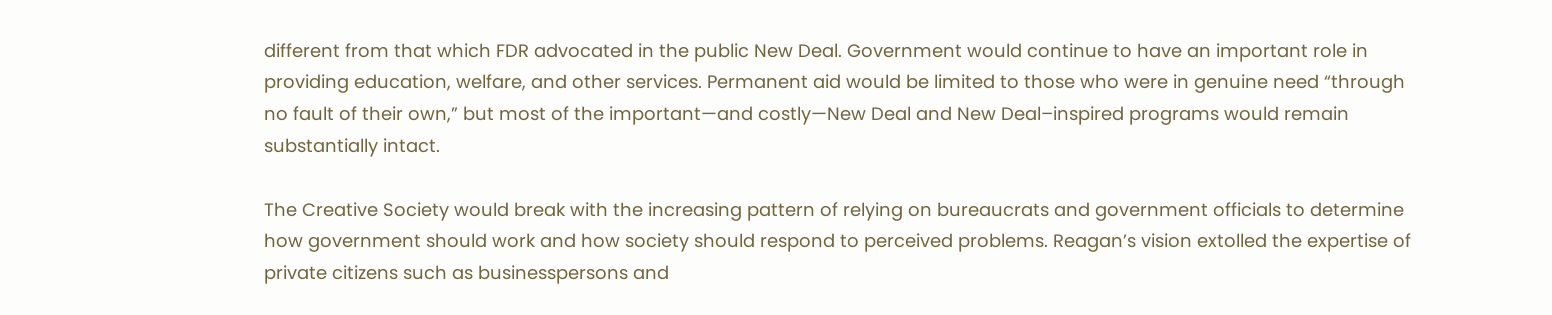different from that which FDR advocated in the public New Deal. Government would continue to have an important role in providing education, welfare, and other services. Permanent aid would be limited to those who were in genuine need “through no fault of their own,” but most of the important—and costly—New Deal and New Deal–inspired programs would remain substantially intact.

The Creative Society would break with the increasing pattern of relying on bureaucrats and government officials to determine how government should work and how society should respond to perceived problems. Reagan’s vision extolled the expertise of private citizens such as businesspersons and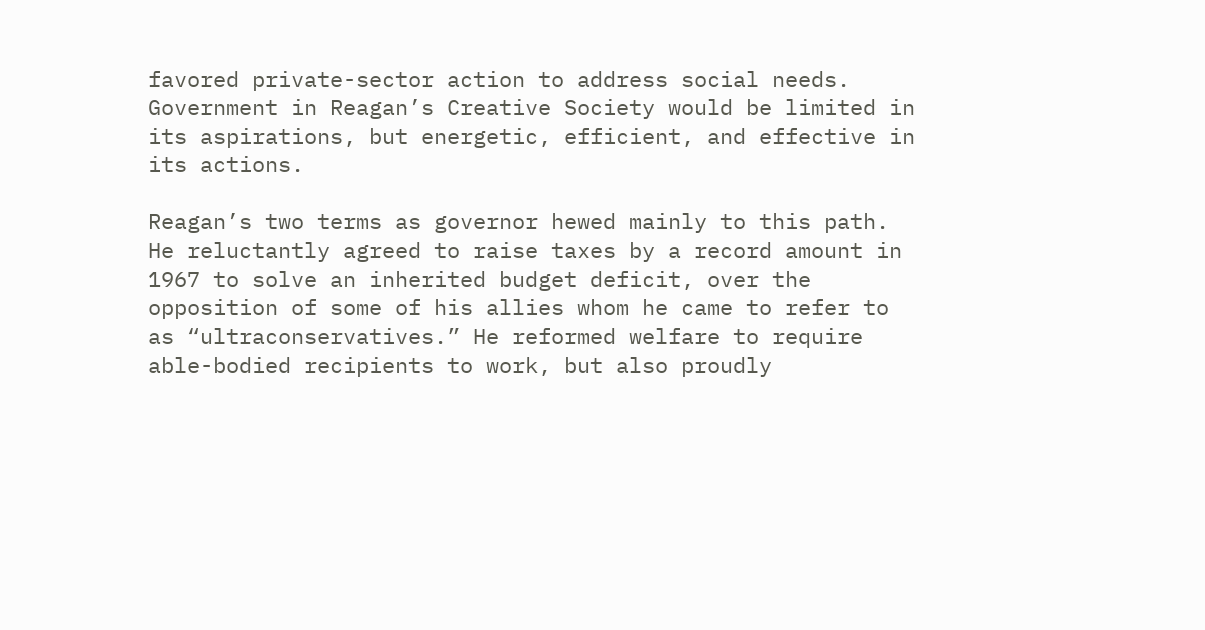favored private-sector action to address social needs. Government in Reagan’s Creative Society would be limited in its aspirations, but energetic, efficient, and effective in its actions.

Reagan’s two terms as governor hewed mainly to this path. He reluctantly agreed to raise taxes by a record amount in 1967 to solve an inherited budget deficit, over the opposition of some of his allies whom he came to refer to as “ultraconservatives.” He reformed welfare to require able-bodied recipients to work, but also proudly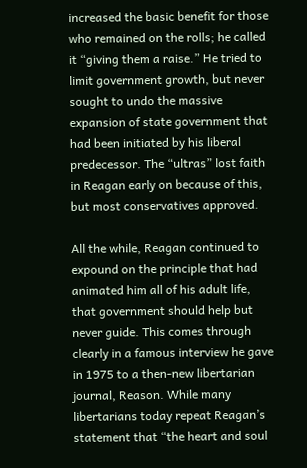increased the basic benefit for those who remained on the rolls; he called it “giving them a raise.” He tried to limit government growth, but never sought to undo the massive expansion of state government that had been initiated by his liberal predecessor. The “ultras” lost faith in Reagan early on because of this, but most conservatives approved.

All the while, Reagan continued to expound on the principle that had animated him all of his adult life, that government should help but never guide. This comes through clearly in a famous interview he gave in 1975 to a then-new libertarian journal, Reason. While many libertarians today repeat Reagan’s statement that “the heart and soul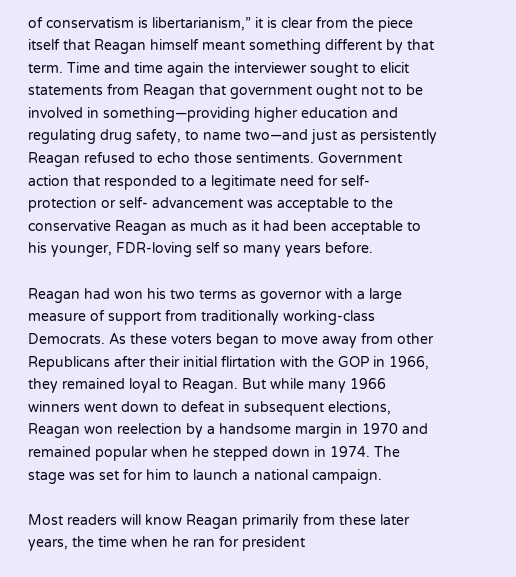of conservatism is libertarianism,” it is clear from the piece itself that Reagan himself meant something different by that term. Time and time again the interviewer sought to elicit statements from Reagan that government ought not to be involved in something—providing higher education and regulating drug safety, to name two—and just as persistently Reagan refused to echo those sentiments. Government action that responded to a legitimate need for self-protection or self- advancement was acceptable to the conservative Reagan as much as it had been acceptable to his younger, FDR-loving self so many years before.

Reagan had won his two terms as governor with a large measure of support from traditionally working-class Democrats. As these voters began to move away from other Republicans after their initial flirtation with the GOP in 1966, they remained loyal to Reagan. But while many 1966 winners went down to defeat in subsequent elections, Reagan won reelection by a handsome margin in 1970 and remained popular when he stepped down in 1974. The stage was set for him to launch a national campaign.

Most readers will know Reagan primarily from these later years, the time when he ran for president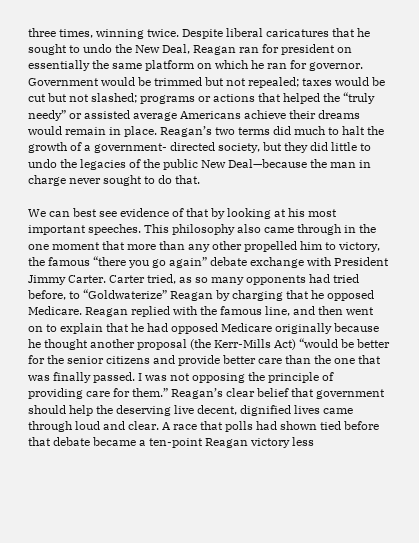three times, winning twice. Despite liberal caricatures that he sought to undo the New Deal, Reagan ran for president on essentially the same platform on which he ran for governor. Government would be trimmed but not repealed; taxes would be cut but not slashed; programs or actions that helped the “truly needy” or assisted average Americans achieve their dreams would remain in place. Reagan’s two terms did much to halt the growth of a government- directed society, but they did little to undo the legacies of the public New Deal—because the man in charge never sought to do that.

We can best see evidence of that by looking at his most important speeches. This philosophy also came through in the one moment that more than any other propelled him to victory, the famous “there you go again” debate exchange with President Jimmy Carter. Carter tried, as so many opponents had tried before, to “Goldwaterize” Reagan by charging that he opposed Medicare. Reagan replied with the famous line, and then went on to explain that he had opposed Medicare originally because he thought another proposal (the Kerr-Mills Act) “would be better for the senior citizens and provide better care than the one that was finally passed. I was not opposing the principle of providing care for them.” Reagan’s clear belief that government should help the deserving live decent, dignified lives came through loud and clear. A race that polls had shown tied before that debate became a ten-point Reagan victory less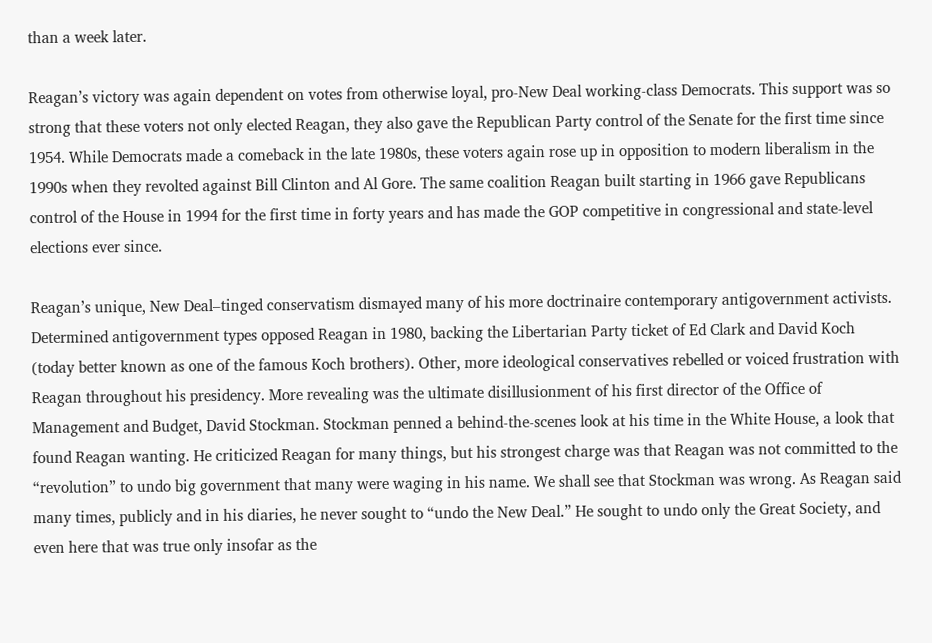than a week later.

Reagan’s victory was again dependent on votes from otherwise loyal, pro-New Deal working-class Democrats. This support was so strong that these voters not only elected Reagan, they also gave the Republican Party control of the Senate for the first time since 1954. While Democrats made a comeback in the late 1980s, these voters again rose up in opposition to modern liberalism in the 1990s when they revolted against Bill Clinton and Al Gore. The same coalition Reagan built starting in 1966 gave Republicans control of the House in 1994 for the first time in forty years and has made the GOP competitive in congressional and state-level elections ever since.

Reagan’s unique, New Deal–tinged conservatism dismayed many of his more doctrinaire contemporary antigovernment activists. Determined antigovernment types opposed Reagan in 1980, backing the Libertarian Party ticket of Ed Clark and David Koch (today better known as one of the famous Koch brothers). Other, more ideological conservatives rebelled or voiced frustration with Reagan throughout his presidency. More revealing was the ultimate disillusionment of his first director of the Office of Management and Budget, David Stockman. Stockman penned a behind-the-scenes look at his time in the White House, a look that found Reagan wanting. He criticized Reagan for many things, but his strongest charge was that Reagan was not committed to the “revolution” to undo big government that many were waging in his name. We shall see that Stockman was wrong. As Reagan said many times, publicly and in his diaries, he never sought to “undo the New Deal.” He sought to undo only the Great Society, and even here that was true only insofar as the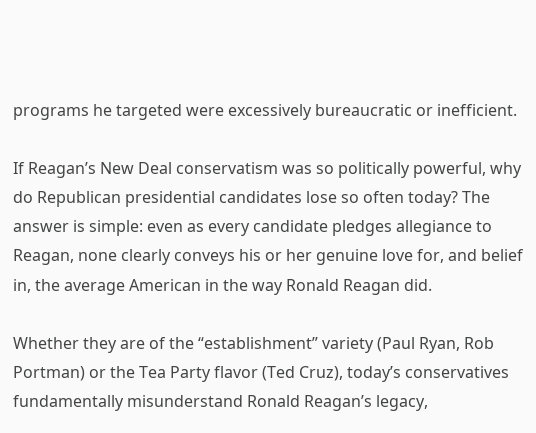programs he targeted were excessively bureaucratic or inefficient.

If Reagan’s New Deal conservatism was so politically powerful, why do Republican presidential candidates lose so often today? The answer is simple: even as every candidate pledges allegiance to Reagan, none clearly conveys his or her genuine love for, and belief in, the average American in the way Ronald Reagan did.

Whether they are of the “establishment” variety (Paul Ryan, Rob Portman) or the Tea Party flavor (Ted Cruz), today’s conservatives fundamentally misunderstand Ronald Reagan’s legacy,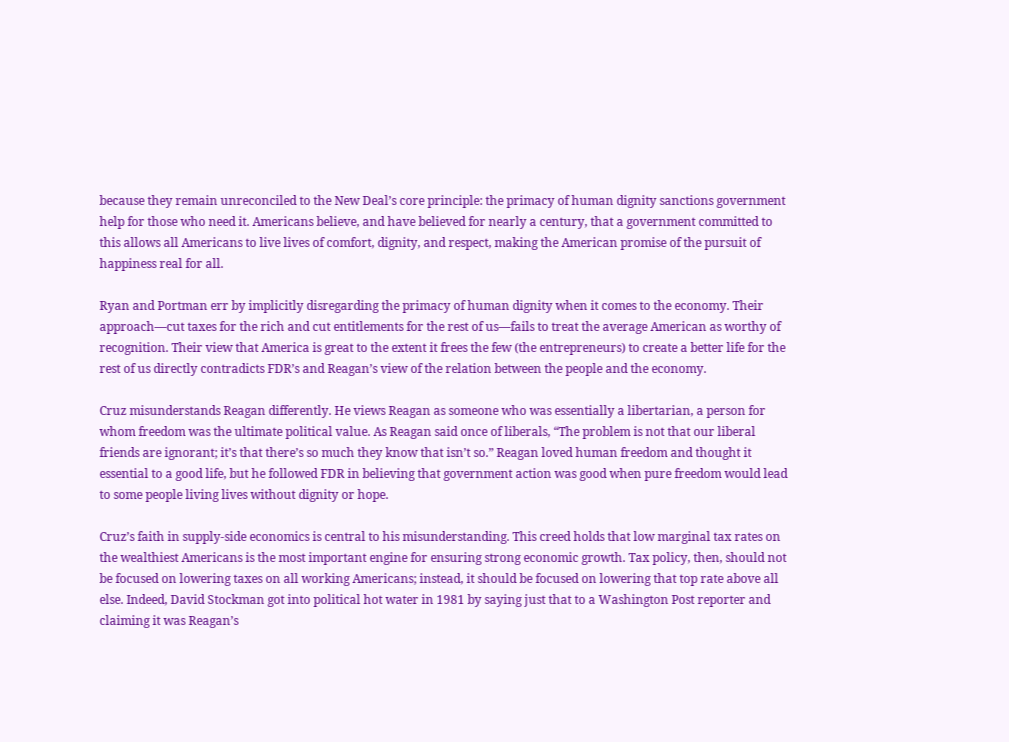because they remain unreconciled to the New Deal’s core principle: the primacy of human dignity sanctions government help for those who need it. Americans believe, and have believed for nearly a century, that a government committed to this allows all Americans to live lives of comfort, dignity, and respect, making the American promise of the pursuit of happiness real for all.

Ryan and Portman err by implicitly disregarding the primacy of human dignity when it comes to the economy. Their approach—cut taxes for the rich and cut entitlements for the rest of us—fails to treat the average American as worthy of recognition. Their view that America is great to the extent it frees the few (the entrepreneurs) to create a better life for the rest of us directly contradicts FDR’s and Reagan’s view of the relation between the people and the economy.

Cruz misunderstands Reagan differently. He views Reagan as someone who was essentially a libertarian, a person for whom freedom was the ultimate political value. As Reagan said once of liberals, “The problem is not that our liberal friends are ignorant; it’s that there’s so much they know that isn’t so.” Reagan loved human freedom and thought it essential to a good life, but he followed FDR in believing that government action was good when pure freedom would lead to some people living lives without dignity or hope.

Cruz’s faith in supply-side economics is central to his misunderstanding. This creed holds that low marginal tax rates on the wealthiest Americans is the most important engine for ensuring strong economic growth. Tax policy, then, should not be focused on lowering taxes on all working Americans; instead, it should be focused on lowering that top rate above all else. Indeed, David Stockman got into political hot water in 1981 by saying just that to a Washington Post reporter and claiming it was Reagan’s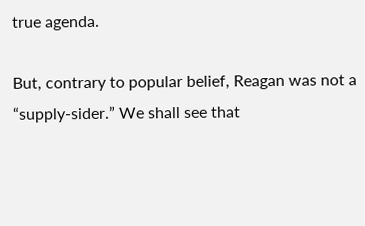true agenda.

But, contrary to popular belief, Reagan was not a “supply-sider.” We shall see that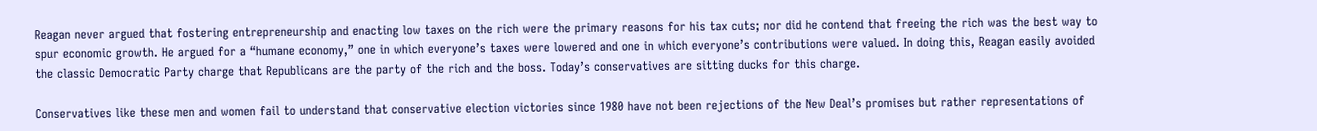Reagan never argued that fostering entrepreneurship and enacting low taxes on the rich were the primary reasons for his tax cuts; nor did he contend that freeing the rich was the best way to spur economic growth. He argued for a “humane economy,” one in which everyone’s taxes were lowered and one in which everyone’s contributions were valued. In doing this, Reagan easily avoided the classic Democratic Party charge that Republicans are the party of the rich and the boss. Today’s conservatives are sitting ducks for this charge.

Conservatives like these men and women fail to understand that conservative election victories since 1980 have not been rejections of the New Deal’s promises but rather representations of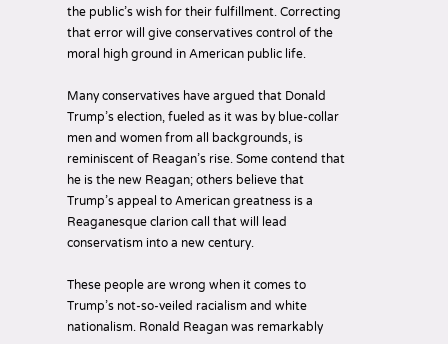the public’s wish for their fulfillment. Correcting that error will give conservatives control of the moral high ground in American public life.

Many conservatives have argued that Donald Trump’s election, fueled as it was by blue-collar men and women from all backgrounds, is reminiscent of Reagan’s rise. Some contend that he is the new Reagan; others believe that Trump’s appeal to American greatness is a Reaganesque clarion call that will lead conservatism into a new century.

These people are wrong when it comes to Trump’s not-so-veiled racialism and white nationalism. Ronald Reagan was remarkably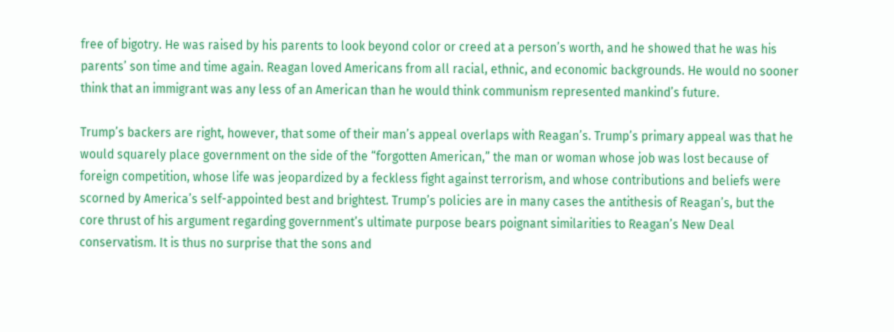free of bigotry. He was raised by his parents to look beyond color or creed at a person’s worth, and he showed that he was his parents’ son time and time again. Reagan loved Americans from all racial, ethnic, and economic backgrounds. He would no sooner think that an immigrant was any less of an American than he would think communism represented mankind’s future.

Trump’s backers are right, however, that some of their man’s appeal overlaps with Reagan’s. Trump’s primary appeal was that he would squarely place government on the side of the “forgotten American,” the man or woman whose job was lost because of foreign competition, whose life was jeopardized by a feckless fight against terrorism, and whose contributions and beliefs were scorned by America’s self-appointed best and brightest. Trump’s policies are in many cases the antithesis of Reagan’s, but the core thrust of his argument regarding government’s ultimate purpose bears poignant similarities to Reagan’s New Deal conservatism. It is thus no surprise that the sons and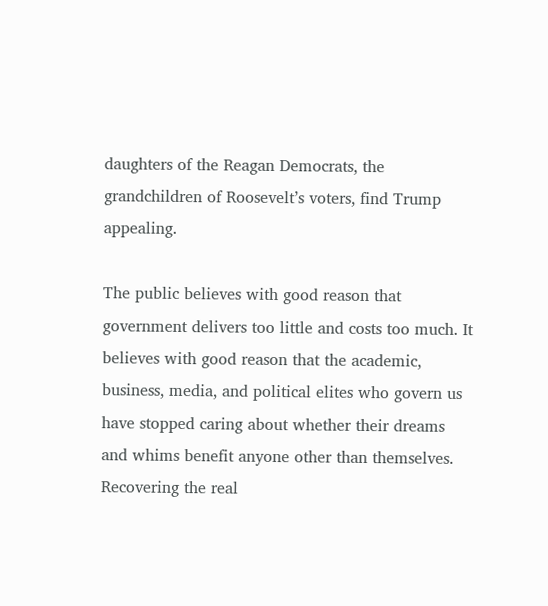daughters of the Reagan Democrats, the grandchildren of Roosevelt’s voters, find Trump appealing.

The public believes with good reason that government delivers too little and costs too much. It believes with good reason that the academic, business, media, and political elites who govern us have stopped caring about whether their dreams and whims benefit anyone other than themselves. Recovering the real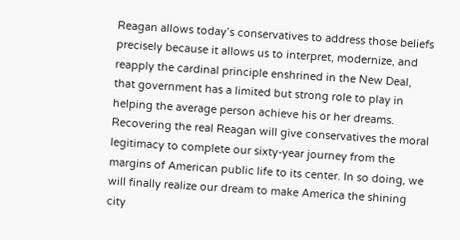Reagan allows today’s conservatives to address those beliefs precisely because it allows us to interpret, modernize, and reapply the cardinal principle enshrined in the New Deal, that government has a limited but strong role to play in helping the average person achieve his or her dreams. Recovering the real Reagan will give conservatives the moral legitimacy to complete our sixty-year journey from the margins of American public life to its center. In so doing, we will finally realize our dream to make America the shining city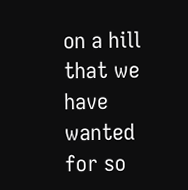on a hill that we have wanted for so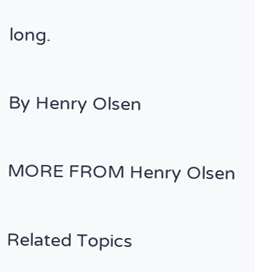long.

By Henry Olsen

MORE FROM Henry Olsen

Related Topics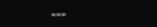---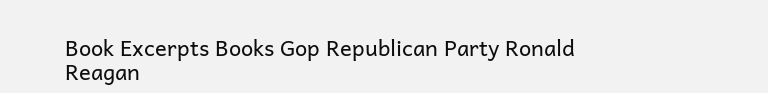Book Excerpts Books Gop Republican Party Ronald Reagan